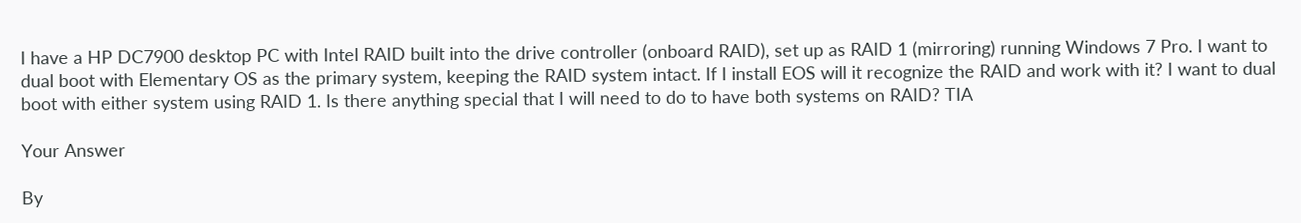I have a HP DC7900 desktop PC with Intel RAID built into the drive controller (onboard RAID), set up as RAID 1 (mirroring) running Windows 7 Pro. I want to dual boot with Elementary OS as the primary system, keeping the RAID system intact. If I install EOS will it recognize the RAID and work with it? I want to dual boot with either system using RAID 1. Is there anything special that I will need to do to have both systems on RAID? TIA

Your Answer

By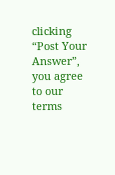clicking “Post Your Answer”, you agree to our terms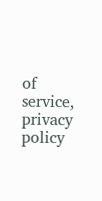of service, privacy policy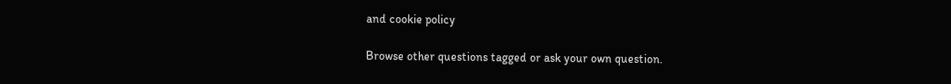and cookie policy

Browse other questions tagged or ask your own question.